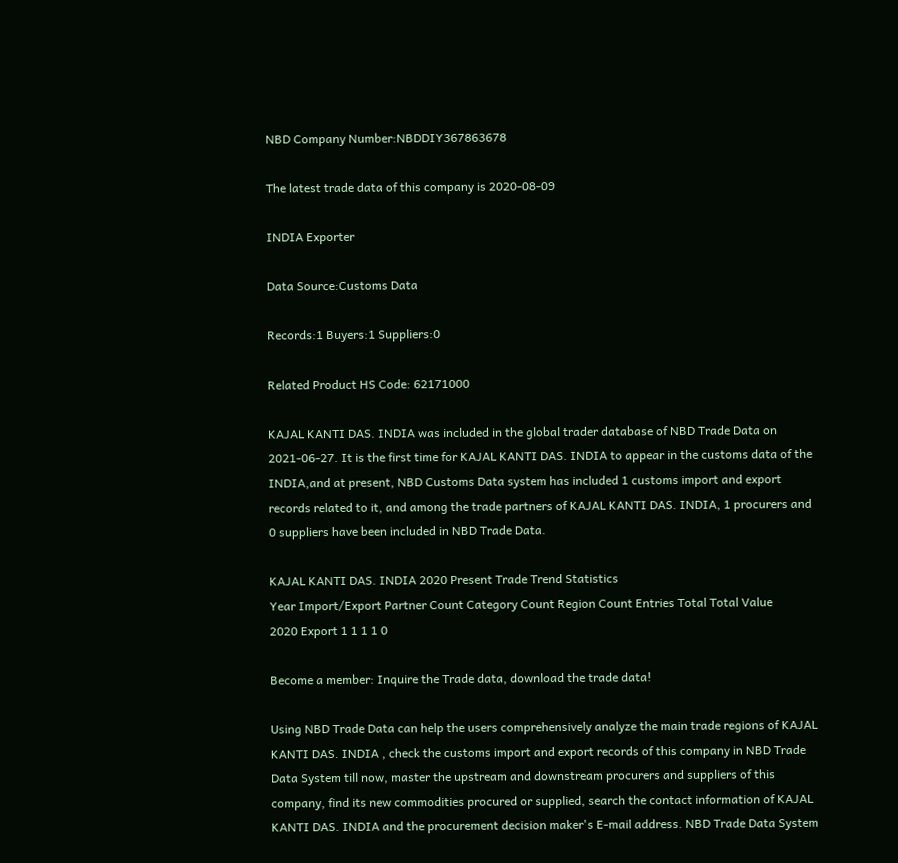NBD Company Number:NBDDIY367863678

The latest trade data of this company is 2020-08-09

INDIA Exporter

Data Source:Customs Data

Records:1 Buyers:1 Suppliers:0

Related Product HS Code: 62171000

KAJAL KANTI DAS. INDIA was included in the global trader database of NBD Trade Data on 2021-06-27. It is the first time for KAJAL KANTI DAS. INDIA to appear in the customs data of the INDIA,and at present, NBD Customs Data system has included 1 customs import and export records related to it, and among the trade partners of KAJAL KANTI DAS. INDIA, 1 procurers and 0 suppliers have been included in NBD Trade Data.

KAJAL KANTI DAS. INDIA 2020 Present Trade Trend Statistics
Year Import/Export Partner Count Category Count Region Count Entries Total Total Value
2020 Export 1 1 1 1 0

Become a member: Inquire the Trade data, download the trade data!

Using NBD Trade Data can help the users comprehensively analyze the main trade regions of KAJAL KANTI DAS. INDIA , check the customs import and export records of this company in NBD Trade Data System till now, master the upstream and downstream procurers and suppliers of this company, find its new commodities procured or supplied, search the contact information of KAJAL KANTI DAS. INDIA and the procurement decision maker's E-mail address. NBD Trade Data System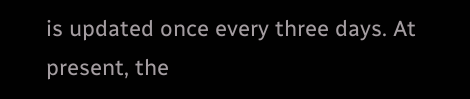is updated once every three days. At present, the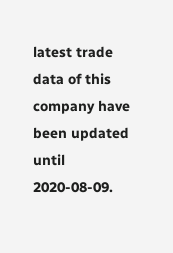latest trade data of this company have been updated until 2020-08-09.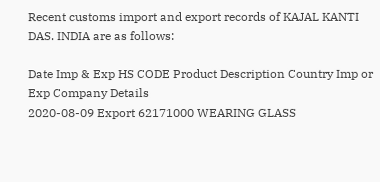Recent customs import and export records of KAJAL KANTI DAS. INDIA are as follows:

Date Imp & Exp HS CODE Product Description Country Imp or Exp Company Details
2020-08-09 Export 62171000 WEARING GLASS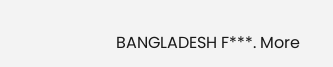BANGLADESH F***. More